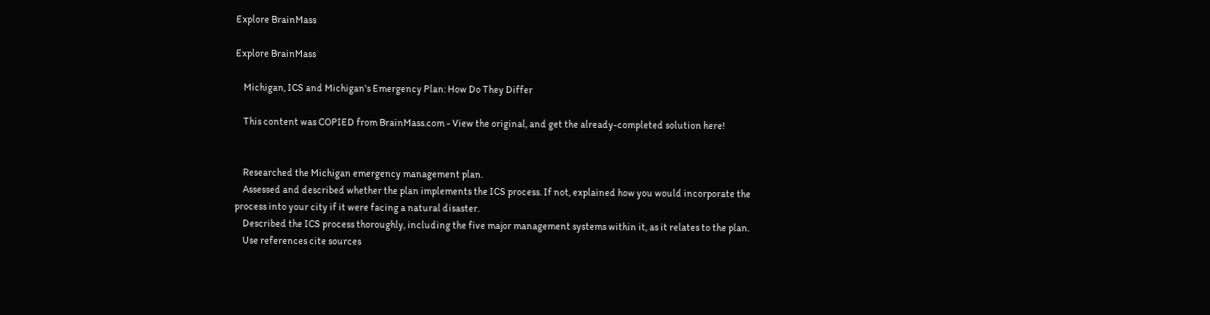Explore BrainMass

Explore BrainMass

    Michigan, ICS and Michigan's Emergency Plan: How Do They Differ

    This content was COPIED from BrainMass.com - View the original, and get the already-completed solution here!


    Researched the Michigan emergency management plan.
    Assessed and described whether the plan implements the ICS process. If not, explained how you would incorporate the process into your city if it were facing a natural disaster.
    Described the ICS process thoroughly, including the five major management systems within it, as it relates to the plan.
    Use references cite sources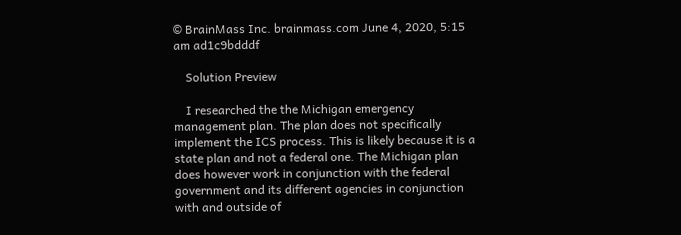© BrainMass Inc. brainmass.com June 4, 2020, 5:15 am ad1c9bdddf

    Solution Preview

    I researched the the Michigan emergency management plan. The plan does not specifically implement the ICS process. This is likely because it is a state plan and not a federal one. The Michigan plan does however work in conjunction with the federal government and its different agencies in conjunction with and outside of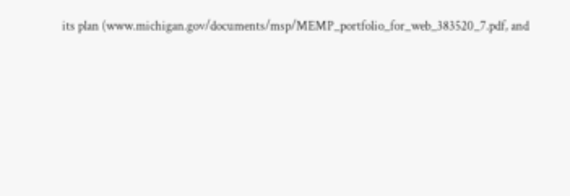its plan (www.michigan.gov/documents/msp/MEMP_portfolio_for_web_383520_7.pdf, and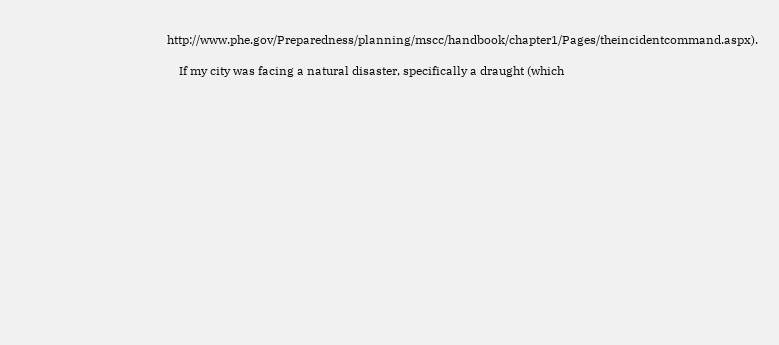http://www.phe.gov/Preparedness/planning/mscc/handbook/chapter1/Pages/theincidentcommand.aspx).

    If my city was facing a natural disaster, specifically a draught (which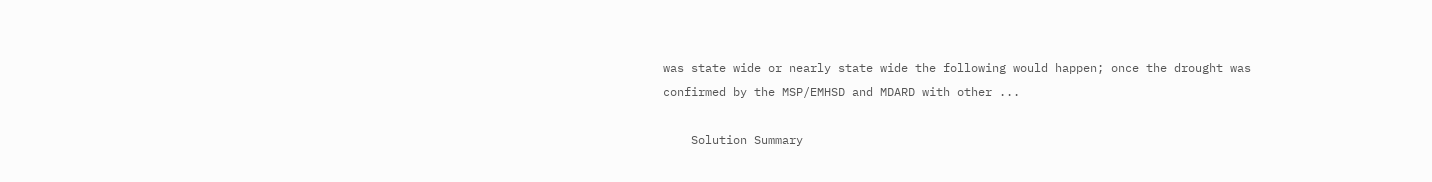was state wide or nearly state wide the following would happen; once the drought was confirmed by the MSP/EMHSD and MDARD with other ...

    Solution Summary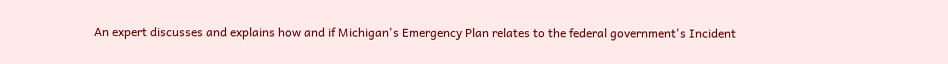An expert discusses and explains how and if Michigan's Emergency Plan relates to the federal government's Incident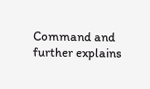Command and further explains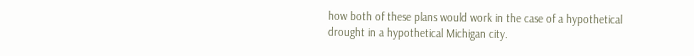how both of these plans would work in the case of a hypothetical drought in a hypothetical Michigan city.